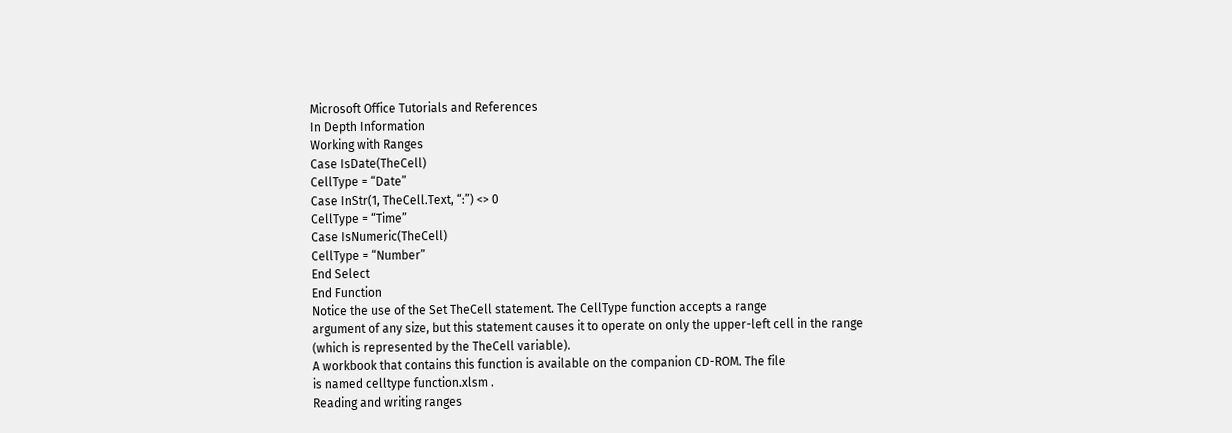Microsoft Office Tutorials and References
In Depth Information
Working with Ranges
Case IsDate(TheCell)
CellType = “Date”
Case InStr(1, TheCell.Text, “:”) <> 0
CellType = “Time”
Case IsNumeric(TheCell)
CellType = “Number”
End Select
End Function
Notice the use of the Set TheCell statement. The CellType function accepts a range
argument of any size, but this statement causes it to operate on only the upper-left cell in the range
(which is represented by the TheCell variable).
A workbook that contains this function is available on the companion CD-ROM. The file
is named celltype function.xlsm .
Reading and writing ranges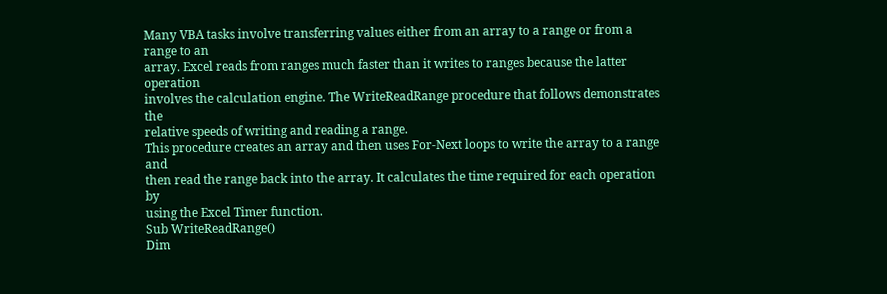Many VBA tasks involve transferring values either from an array to a range or from a range to an
array. Excel reads from ranges much faster than it writes to ranges because the latter operation
involves the calculation engine. The WriteReadRange procedure that follows demonstrates the
relative speeds of writing and reading a range.
This procedure creates an array and then uses For-Next loops to write the array to a range and
then read the range back into the array. It calculates the time required for each operation by
using the Excel Timer function.
Sub WriteReadRange()
Dim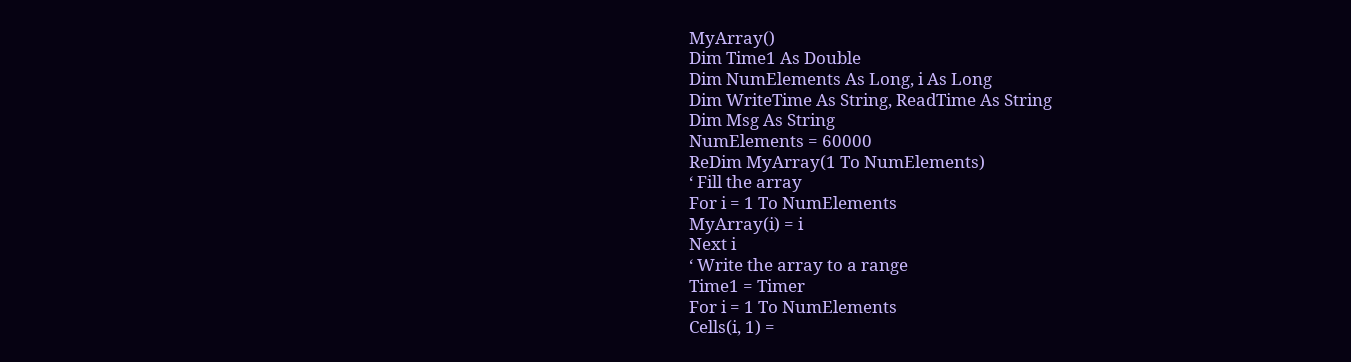MyArray()
Dim Time1 As Double
Dim NumElements As Long, i As Long
Dim WriteTime As String, ReadTime As String
Dim Msg As String
NumElements = 60000
ReDim MyArray(1 To NumElements)
‘ Fill the array
For i = 1 To NumElements
MyArray(i) = i
Next i
‘ Write the array to a range
Time1 = Timer
For i = 1 To NumElements
Cells(i, 1) =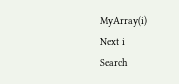MyArray(i)
Next i
Search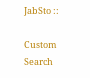JabSto ::

Custom Search